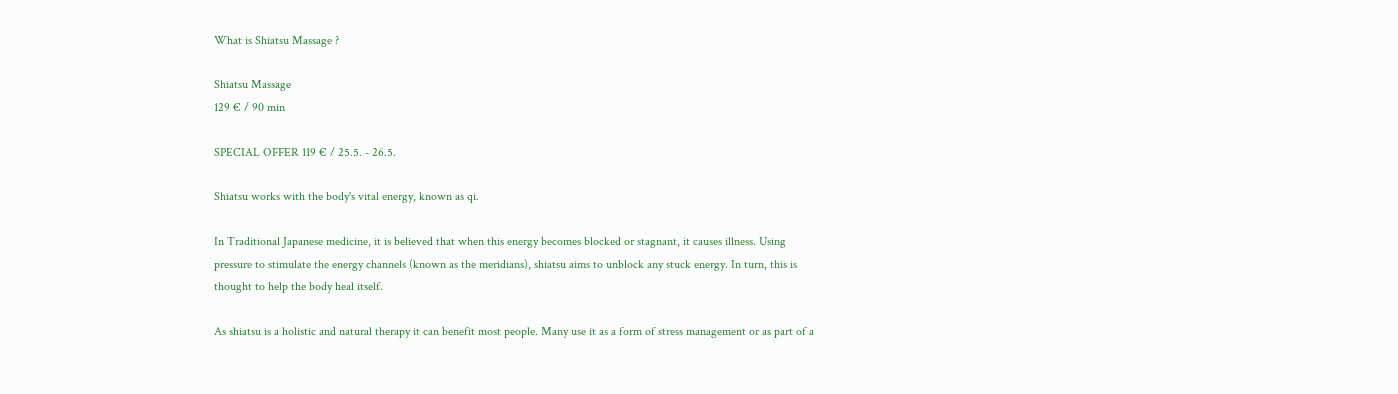What is Shiatsu Massage ?

Shiatsu Massage
129 € / 90 min

SPECIAL OFFER 119 € / 25.5. - 26.5.

Shiatsu works with the body's vital energy, known as qi.

In Traditional Japanese medicine, it is believed that when this energy becomes blocked or stagnant, it causes illness. Using pressure to stimulate the energy channels (known as the meridians), shiatsu aims to unblock any stuck energy. In turn, this is thought to help the body heal itself.

As shiatsu is a holistic and natural therapy it can benefit most people. Many use it as a form of stress management or as part of a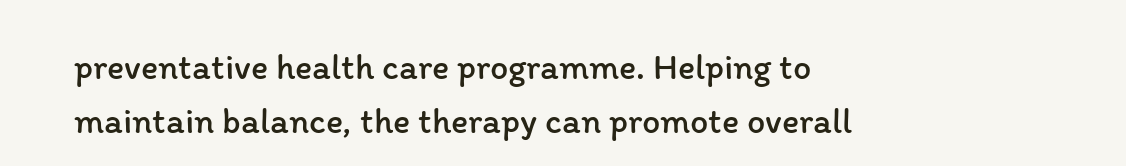preventative health care programme. Helping to maintain balance, the therapy can promote overall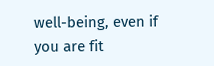well-being, even if you are fit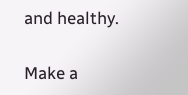and healthy.

Make a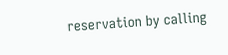reservation by calling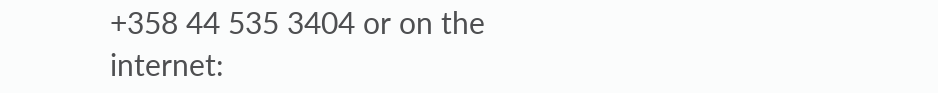+358 44 535 3404 or on the internet: